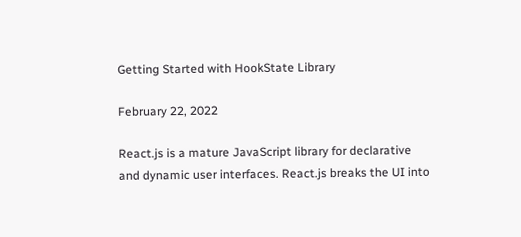Getting Started with HookState Library

February 22, 2022

React.js is a mature JavaScript library for declarative and dynamic user interfaces. React.js breaks the UI into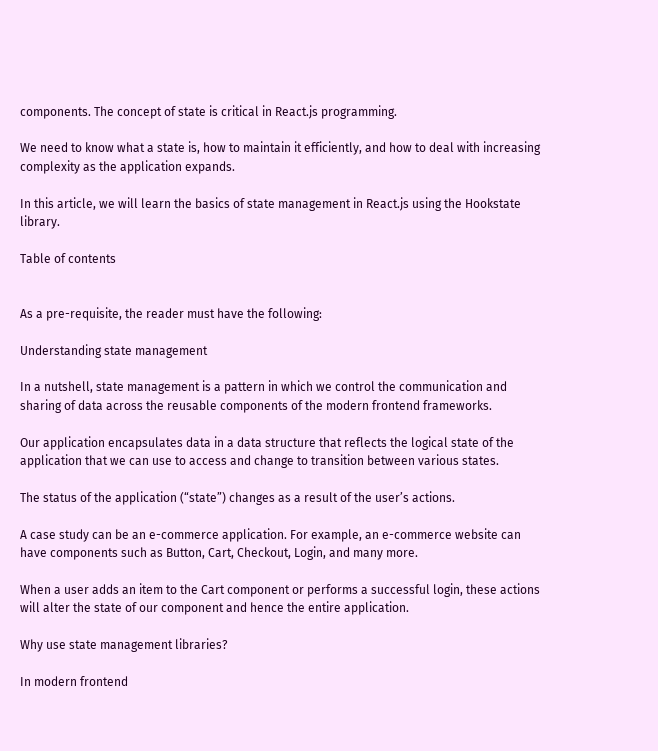components. The concept of state is critical in React.js programming.

We need to know what a state is, how to maintain it efficiently, and how to deal with increasing complexity as the application expands.

In this article, we will learn the basics of state management in React.js using the Hookstate library.

Table of contents


As a pre-requisite, the reader must have the following:

Understanding state management

In a nutshell, state management is a pattern in which we control the communication and sharing of data across the reusable components of the modern frontend frameworks.

Our application encapsulates data in a data structure that reflects the logical state of the application that we can use to access and change to transition between various states.

The status of the application (“state”) changes as a result of the user’s actions.

A case study can be an e-commerce application. For example, an e-commerce website can have components such as Button, Cart, Checkout, Login, and many more.

When a user adds an item to the Cart component or performs a successful login, these actions will alter the state of our component and hence the entire application.

Why use state management libraries?

In modern frontend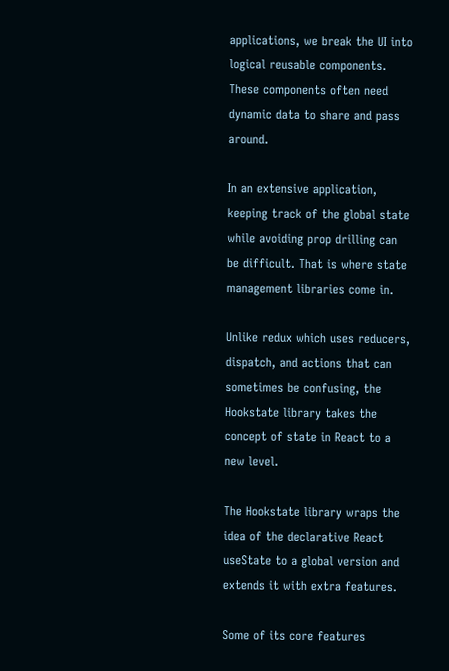applications, we break the UI into logical reusable components. These components often need dynamic data to share and pass around.

In an extensive application, keeping track of the global state while avoiding prop drilling can be difficult. That is where state management libraries come in.

Unlike redux which uses reducers, dispatch, and actions that can sometimes be confusing, the Hookstate library takes the concept of state in React to a new level.

The Hookstate library wraps the idea of the declarative React useState to a global version and extends it with extra features.

Some of its core features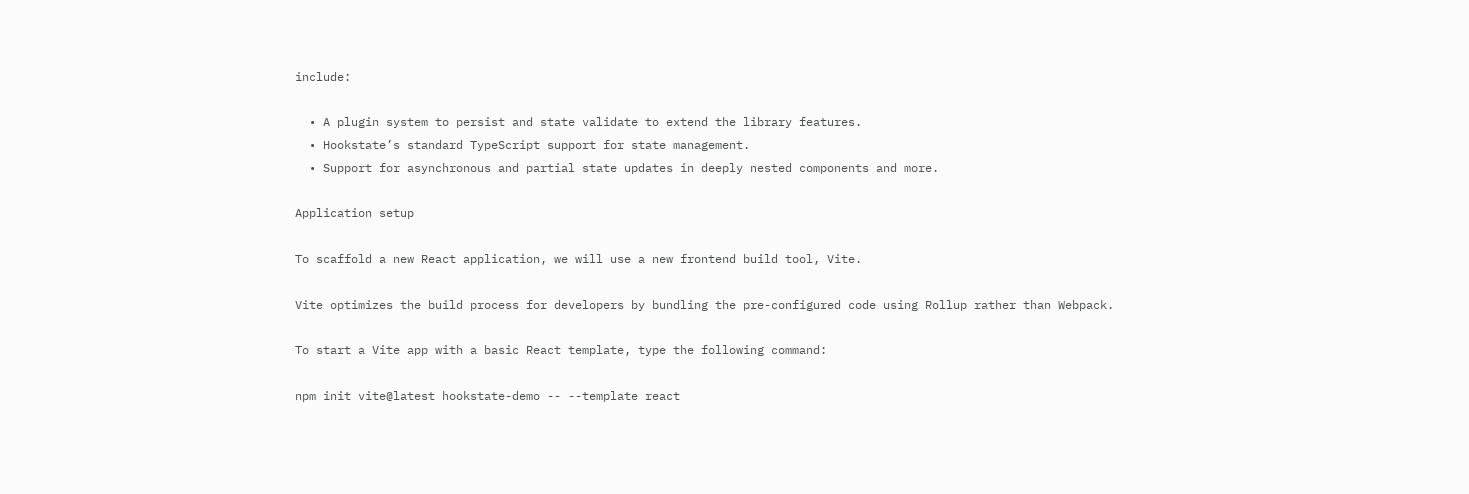include:

  • A plugin system to persist and state validate to extend the library features.
  • Hookstate’s standard TypeScript support for state management.
  • Support for asynchronous and partial state updates in deeply nested components and more.

Application setup

To scaffold a new React application, we will use a new frontend build tool, Vite.

Vite optimizes the build process for developers by bundling the pre-configured code using Rollup rather than Webpack.

To start a Vite app with a basic React template, type the following command:

npm init vite@latest hookstate-demo -- --template react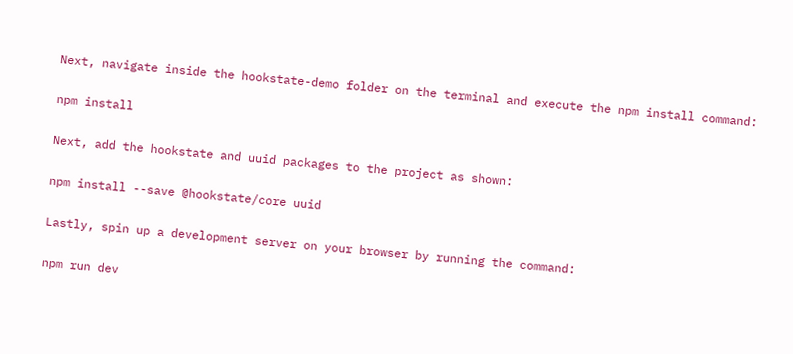Next, navigate inside the hookstate-demo folder on the terminal and execute the npm install command:

npm install

Next, add the hookstate and uuid packages to the project as shown:

npm install --save @hookstate/core uuid

Lastly, spin up a development server on your browser by running the command:

npm run dev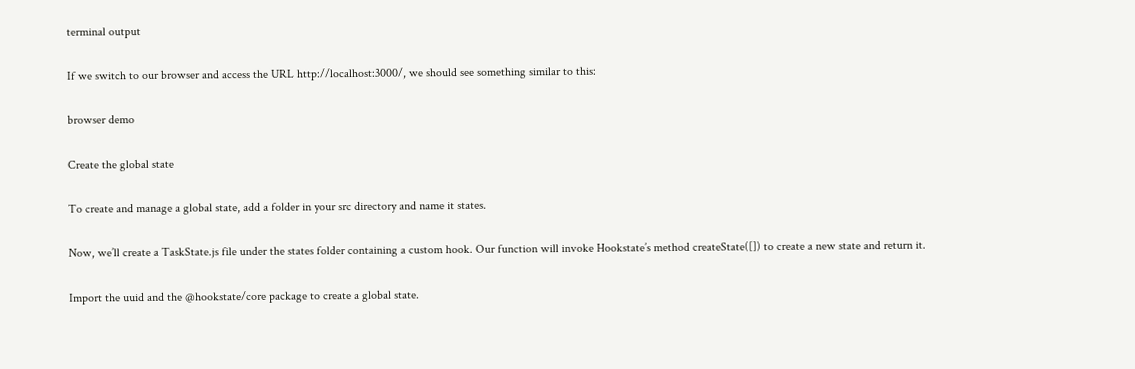terminal output

If we switch to our browser and access the URL http://localhost:3000/, we should see something similar to this:

browser demo

Create the global state

To create and manage a global state, add a folder in your src directory and name it states.

Now, we’ll create a TaskState.js file under the states folder containing a custom hook. Our function will invoke Hookstate’s method createState([]) to create a new state and return it.

Import the uuid and the @hookstate/core package to create a global state.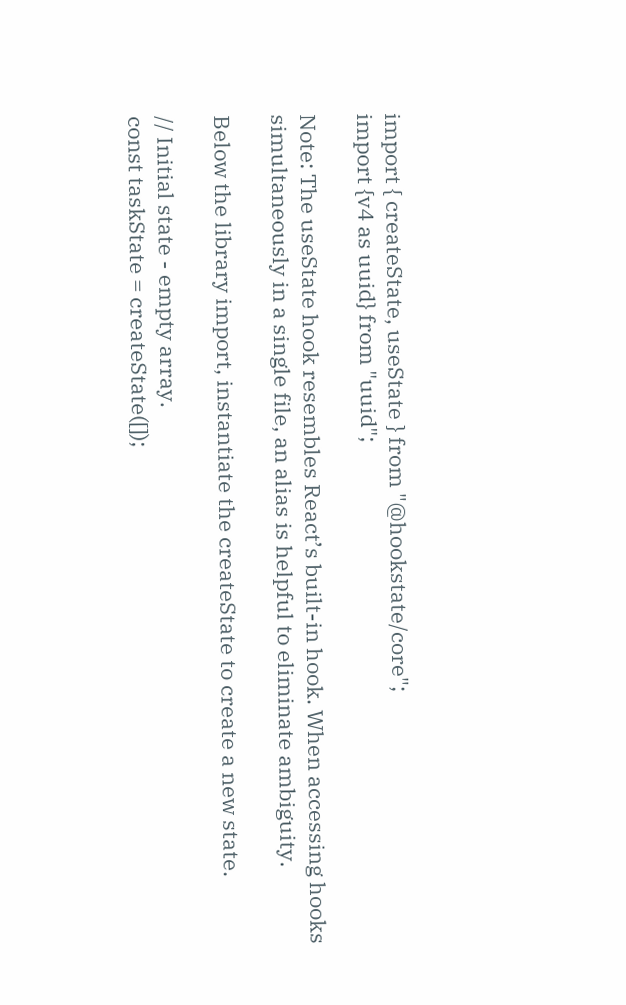import { createState, useState } from "@hookstate/core";
import {v4 as uuid} from "uuid";

Note: The useState hook resembles React’s built-in hook. When accessing hooks simultaneously in a single file, an alias is helpful to eliminate ambiguity.

Below the library import, instantiate the createState to create a new state.

// Initial state - empty array.
const taskState = createState([]);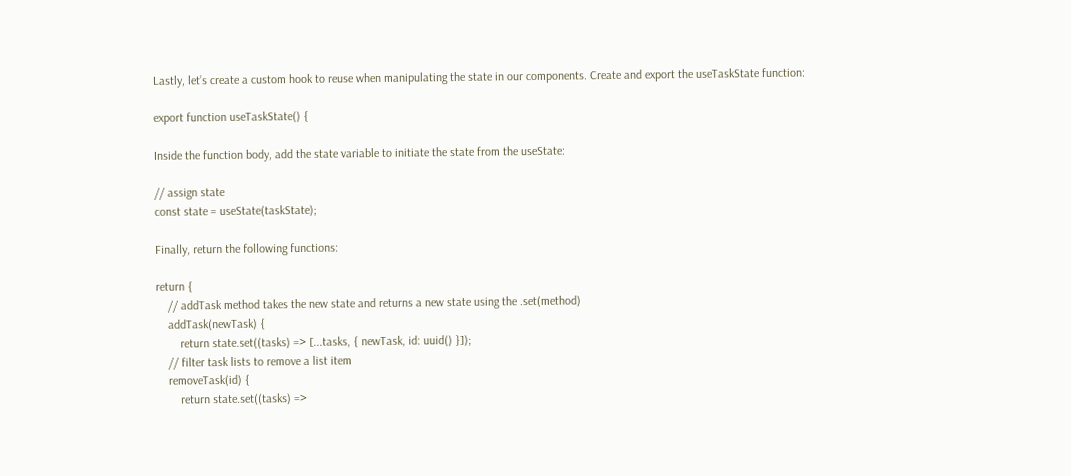Lastly, let’s create a custom hook to reuse when manipulating the state in our components. Create and export the useTaskState function:

export function useTaskState() {

Inside the function body, add the state variable to initiate the state from the useState:

// assign state
const state = useState(taskState);

Finally, return the following functions:

return {
    // addTask method takes the new state and returns a new state using the .set(method)
    addTask(newTask) {
        return state.set((tasks) => [...tasks, { newTask, id: uuid() }]);
    // filter task lists to remove a list item
    removeTask(id) {
        return state.set((tasks) =>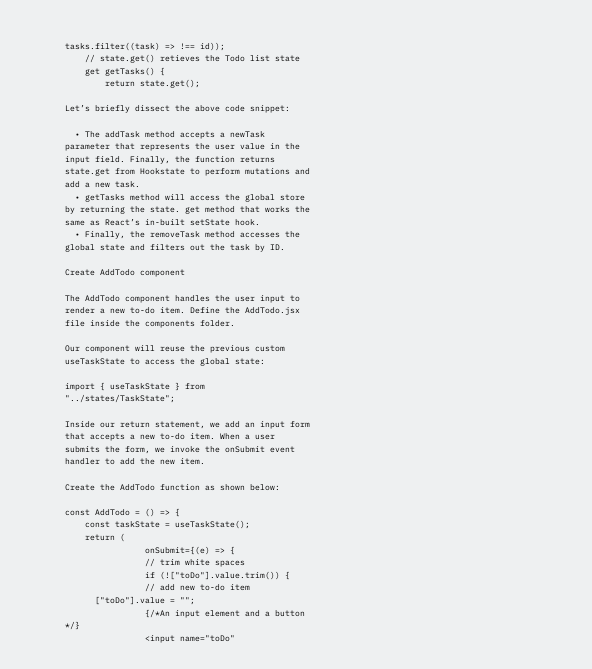tasks.filter((task) => !== id));
    // state.get() retieves the Todo list state
    get getTasks() {
        return state.get();

Let’s briefly dissect the above code snippet:

  • The addTask method accepts a newTask parameter that represents the user value in the input field. Finally, the function returns state.get from Hookstate to perform mutations and add a new task.
  • getTasks method will access the global store by returning the state. get method that works the same as React’s in-built setState hook.
  • Finally, the removeTask method accesses the global state and filters out the task by ID.

Create AddTodo component

The AddTodo component handles the user input to render a new to-do item. Define the AddTodo.jsx file inside the components folder.

Our component will reuse the previous custom useTaskState to access the global state:

import { useTaskState } from "../states/TaskState";

Inside our return statement, we add an input form that accepts a new to-do item. When a user submits the form, we invoke the onSubmit event handler to add the new item.

Create the AddTodo function as shown below:

const AddTodo = () => {
    const taskState = useTaskState();
    return (
                onSubmit={(e) => {
                // trim white spaces
                if (!["toDo"].value.trim()) {
                // add new to-do item
      ["toDo"].value = "";
                {/*An input element and a button */}
                <input name="toDo"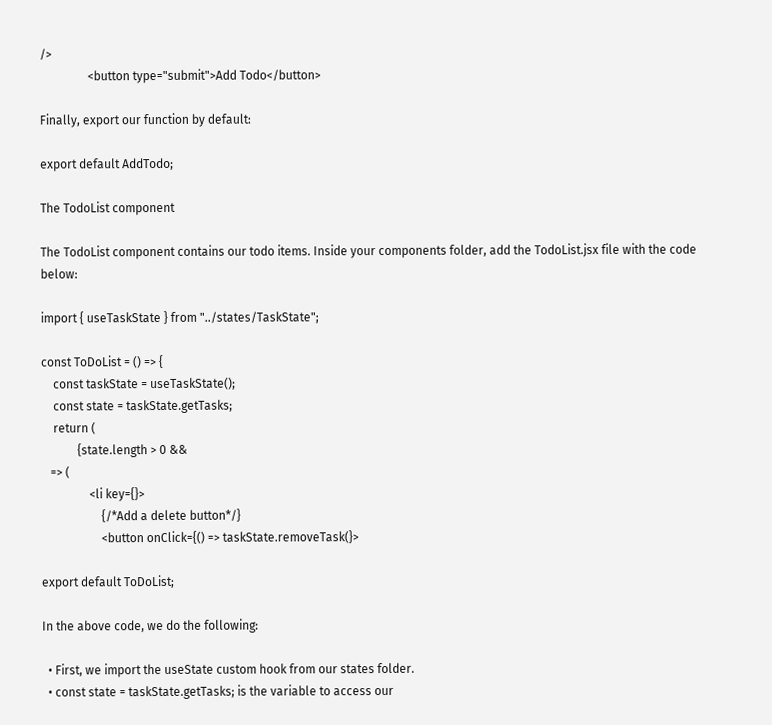/>
                <button type="submit">Add Todo</button>

Finally, export our function by default:

export default AddTodo;

The TodoList component

The TodoList component contains our todo items. Inside your components folder, add the TodoList.jsx file with the code below:

import { useTaskState } from "../states/TaskState";

const ToDoList = () => {
    const taskState = useTaskState();
    const state = taskState.getTasks;
    return (
            {state.length > 0 &&
   => (
                <li key={}>
                    {/*Add a delete button*/}
                    <button onClick={() => taskState.removeTask(}>

export default ToDoList;

In the above code, we do the following:

  • First, we import the useState custom hook from our states folder.
  • const state = taskState.getTasks; is the variable to access our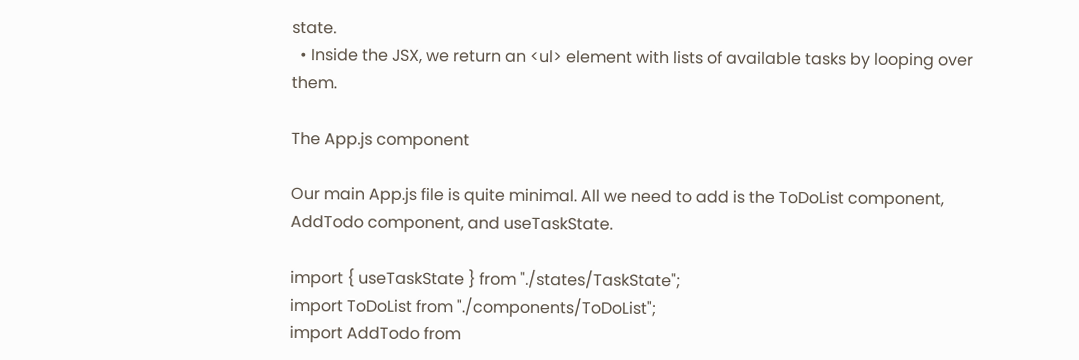state.
  • Inside the JSX, we return an <ul> element with lists of available tasks by looping over them.

The App.js component

Our main App.js file is quite minimal. All we need to add is the ToDoList component, AddTodo component, and useTaskState.

import { useTaskState } from "./states/TaskState";
import ToDoList from "./components/ToDoList";
import AddTodo from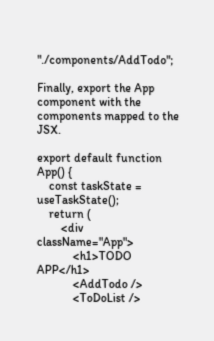"./components/AddTodo";

Finally, export the App component with the components mapped to the JSX.

export default function App() {
    const taskState = useTaskState();
    return (
        <div className="App">
            <h1>TODO APP</h1>
            <AddTodo />
            <ToDoList />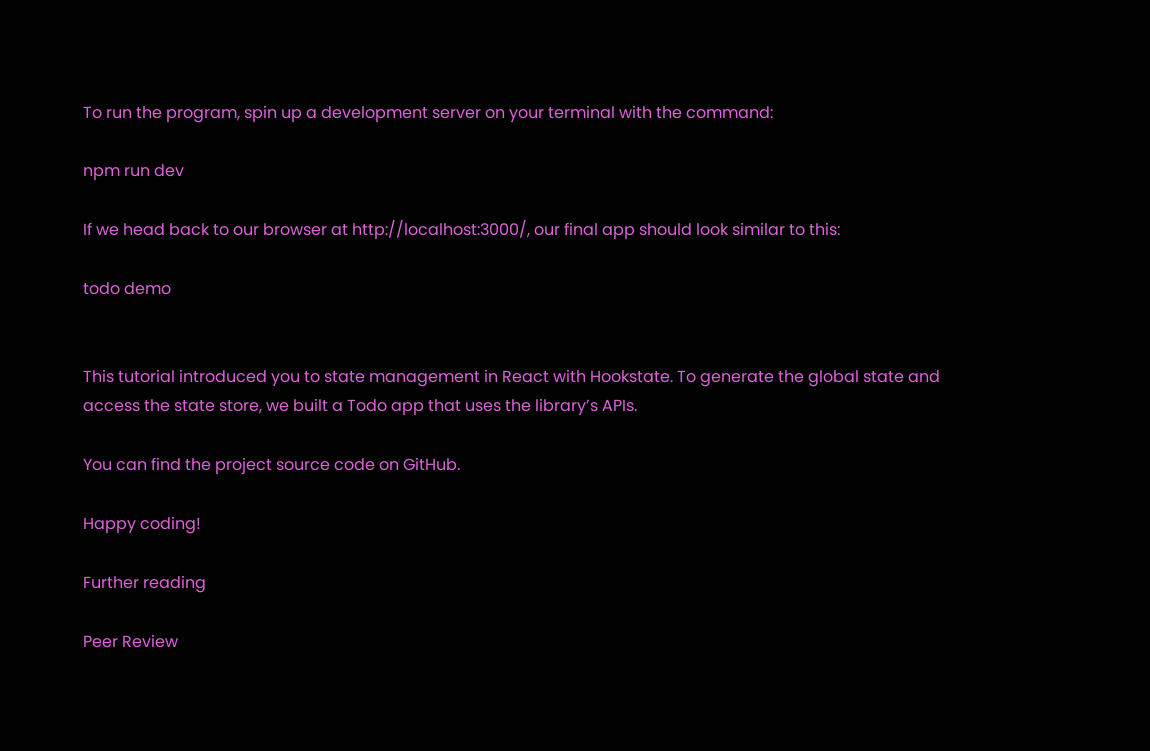To run the program, spin up a development server on your terminal with the command:

npm run dev

If we head back to our browser at http://localhost:3000/, our final app should look similar to this:

todo demo


This tutorial introduced you to state management in React with Hookstate. To generate the global state and access the state store, we built a Todo app that uses the library’s APIs.

You can find the project source code on GitHub.

Happy coding!

Further reading

Peer Review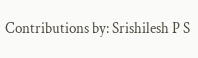Contributions by: Srishilesh P S